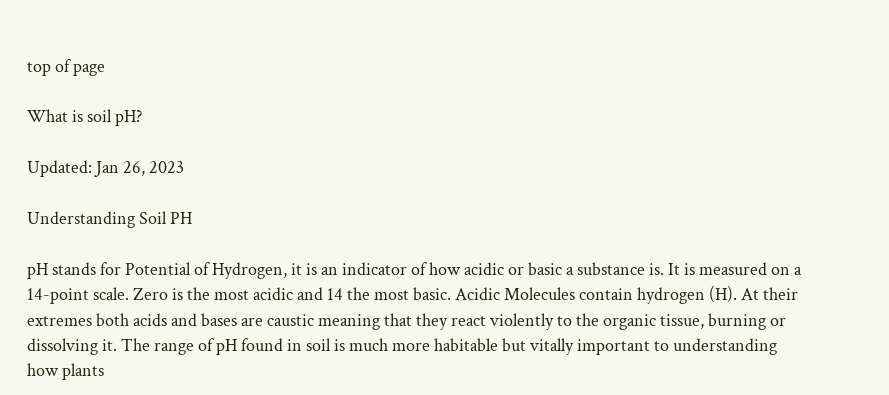top of page

What is soil pH?

Updated: Jan 26, 2023

Understanding Soil PH

pH stands for Potential of Hydrogen, it is an indicator of how acidic or basic a substance is. It is measured on a 14-point scale. Zero is the most acidic and 14 the most basic. Acidic Molecules contain hydrogen (H). At their extremes both acids and bases are caustic meaning that they react violently to the organic tissue, burning or dissolving it. The range of pH found in soil is much more habitable but vitally important to understanding how plants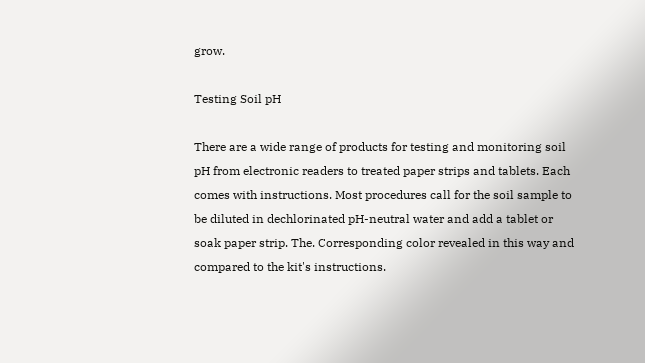grow.

Testing Soil pH

There are a wide range of products for testing and monitoring soil pH from electronic readers to treated paper strips and tablets. Each comes with instructions. Most procedures call for the soil sample to be diluted in dechlorinated pH-neutral water and add a tablet or soak paper strip. The. Corresponding color revealed in this way and compared to the kit's instructions.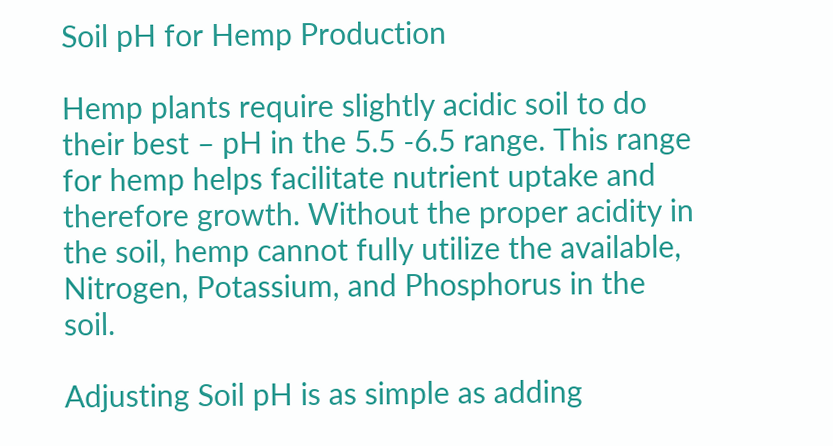Soil pH for Hemp Production

Hemp plants require slightly acidic soil to do their best – pH in the 5.5 -6.5 range. This range for hemp helps facilitate nutrient uptake and therefore growth. Without the proper acidity in the soil, hemp cannot fully utilize the available, Nitrogen, Potassium, and Phosphorus in the soil.

Adjusting Soil pH is as simple as adding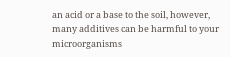an acid or a base to the soil, however, many additives can be harmful to your microorganisms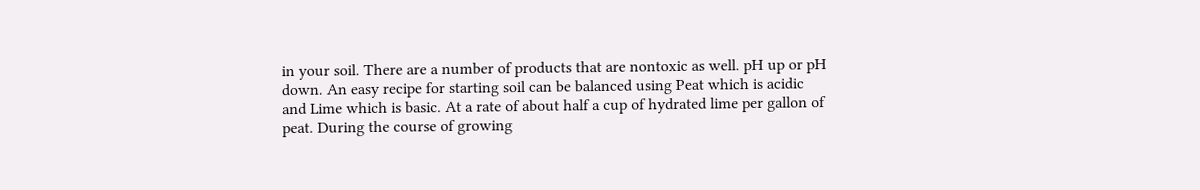in your soil. There are a number of products that are nontoxic as well. pH up or pH down. An easy recipe for starting soil can be balanced using Peat which is acidic and Lime which is basic. At a rate of about half a cup of hydrated lime per gallon of peat. During the course of growing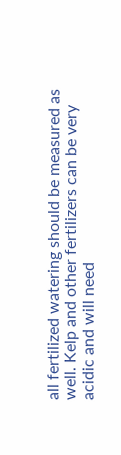all fertilized watering should be measured as well. Kelp and other fertilizers can be very acidic and will need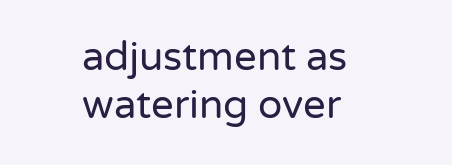adjustment as watering over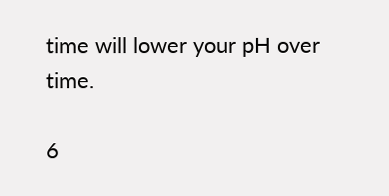time will lower your pH over time.

6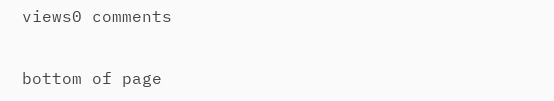views0 comments


bottom of page